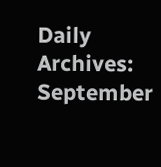Daily Archives: September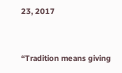23, 2017


“Tradition means giving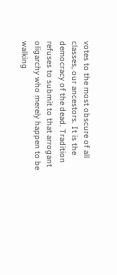votes to the most obscure of all classes, our ancestors. It is the democracy of the dead. Tradition refuses to submit to that arrogant oligarchy who merely happen to be walking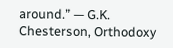around.” — G.K. Chesterson, Orthodoxy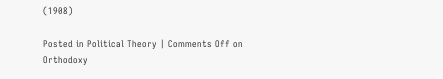(1908)

Posted in Political Theory | Comments Off on Orthodoxy